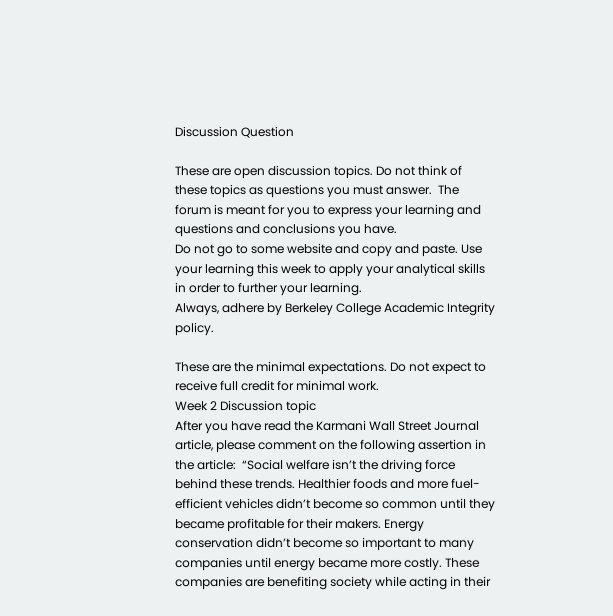Discussion Question

These are open discussion topics. Do not think of these topics as questions you must answer.  The forum is meant for you to express your learning and questions and conclusions you have.
Do not go to some website and copy and paste. Use your learning this week to apply your analytical skills in order to further your learning.
Always, adhere by Berkeley College Academic Integrity policy.

These are the minimal expectations. Do not expect to receive full credit for minimal work.
Week 2 Discussion topic
After you have read the Karmani Wall Street Journal article, please comment on the following assertion in the article:  “Social welfare isn’t the driving force behind these trends. Healthier foods and more fuel-efficient vehicles didn’t become so common until they became profitable for their makers. Energy conservation didn’t become so important to many companies until energy became more costly. These companies are benefiting society while acting in their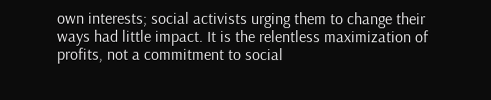own interests; social activists urging them to change their ways had little impact. It is the relentless maximization of profits, not a commitment to social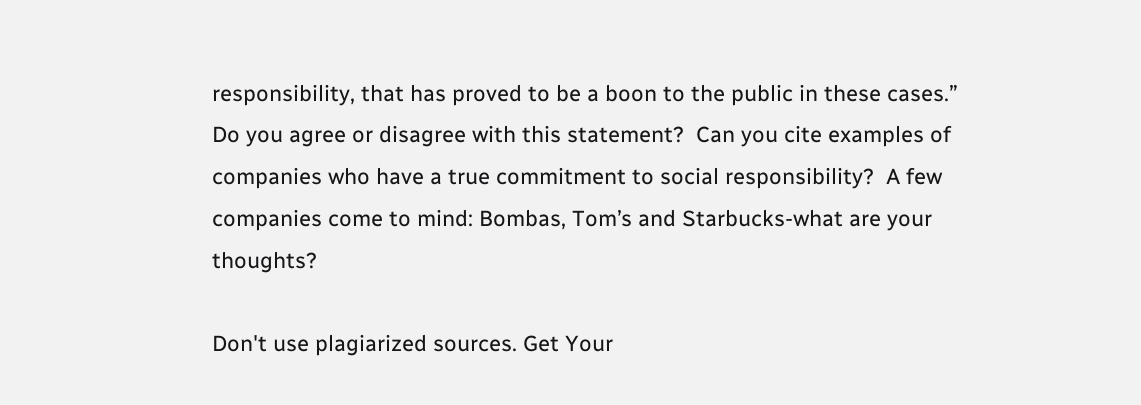responsibility, that has proved to be a boon to the public in these cases.”
Do you agree or disagree with this statement?  Can you cite examples of companies who have a true commitment to social responsibility?  A few companies come to mind: Bombas, Tom’s and Starbucks-what are your thoughts?

Don't use plagiarized sources. Get Your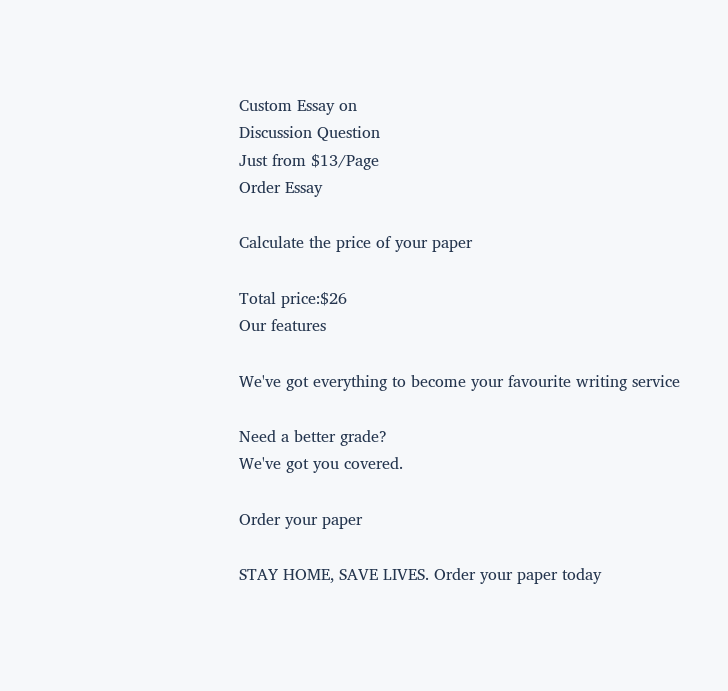Custom Essay on
Discussion Question
Just from $13/Page
Order Essay

Calculate the price of your paper

Total price:$26
Our features

We've got everything to become your favourite writing service

Need a better grade?
We've got you covered.

Order your paper

STAY HOME, SAVE LIVES. Order your paper today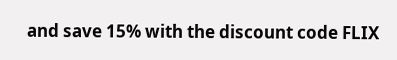and save 15% with the discount code FLIX